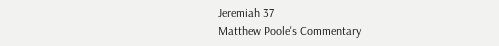Jeremiah 37
Matthew Poole's Commentary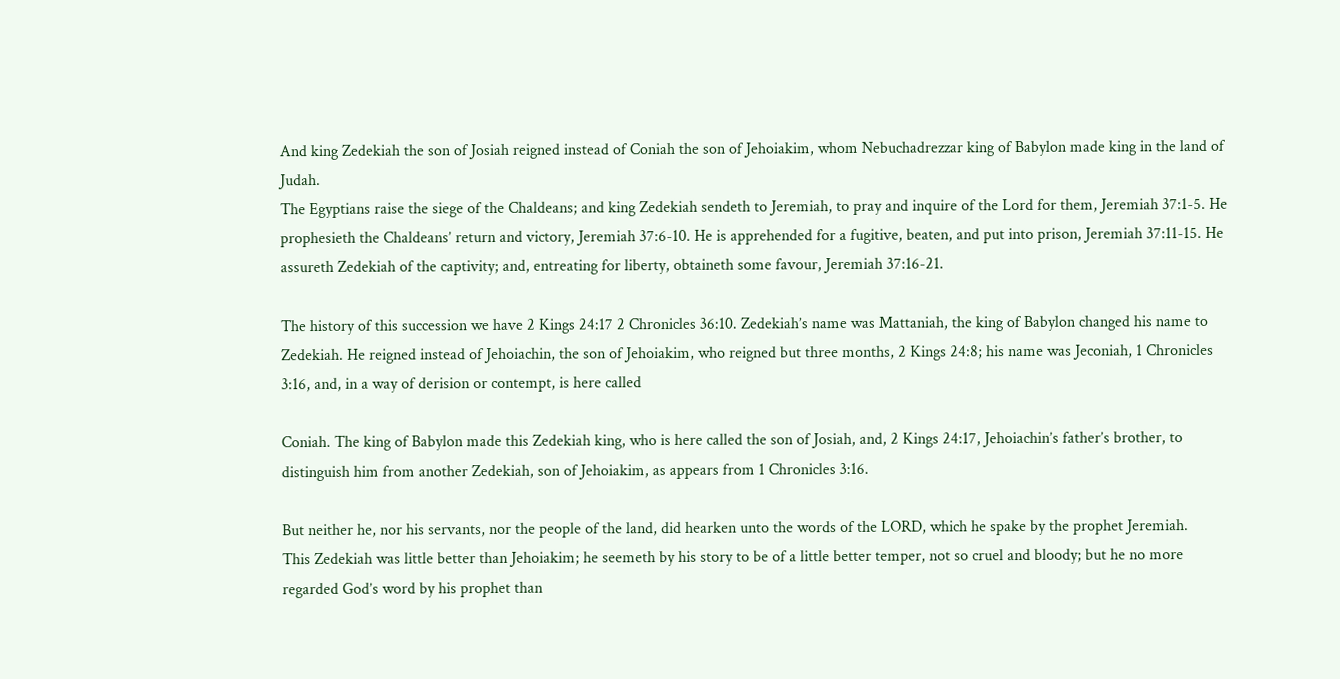And king Zedekiah the son of Josiah reigned instead of Coniah the son of Jehoiakim, whom Nebuchadrezzar king of Babylon made king in the land of Judah.
The Egyptians raise the siege of the Chaldeans; and king Zedekiah sendeth to Jeremiah, to pray and inquire of the Lord for them, Jeremiah 37:1-5. He prophesieth the Chaldeans’ return and victory, Jeremiah 37:6-10. He is apprehended for a fugitive, beaten, and put into prison, Jeremiah 37:11-15. He assureth Zedekiah of the captivity; and, entreating for liberty, obtaineth some favour, Jeremiah 37:16-21.

The history of this succession we have 2 Kings 24:17 2 Chronicles 36:10. Zedekiah’s name was Mattaniah, the king of Babylon changed his name to Zedekiah. He reigned instead of Jehoiachin, the son of Jehoiakim, who reigned but three months, 2 Kings 24:8; his name was Jeconiah, 1 Chronicles 3:16, and, in a way of derision or contempt, is here called

Coniah. The king of Babylon made this Zedekiah king, who is here called the son of Josiah, and, 2 Kings 24:17, Jehoiachin’s father’s brother, to distinguish him from another Zedekiah, son of Jehoiakim, as appears from 1 Chronicles 3:16.

But neither he, nor his servants, nor the people of the land, did hearken unto the words of the LORD, which he spake by the prophet Jeremiah.
This Zedekiah was little better than Jehoiakim; he seemeth by his story to be of a little better temper, not so cruel and bloody; but he no more regarded God’s word by his prophet than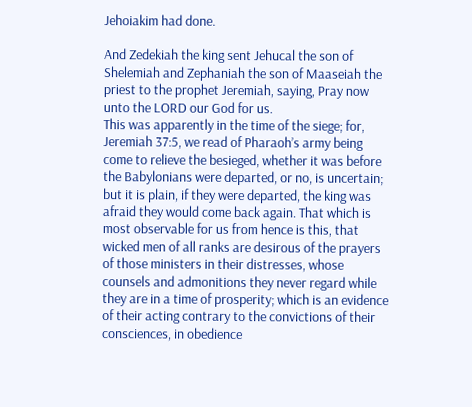Jehoiakim had done.

And Zedekiah the king sent Jehucal the son of Shelemiah and Zephaniah the son of Maaseiah the priest to the prophet Jeremiah, saying, Pray now unto the LORD our God for us.
This was apparently in the time of the siege; for, Jeremiah 37:5, we read of Pharaoh’s army being come to relieve the besieged, whether it was before the Babylonians were departed, or no, is uncertain; but it is plain, if they were departed, the king was afraid they would come back again. That which is most observable for us from hence is this, that wicked men of all ranks are desirous of the prayers of those ministers in their distresses, whose counsels and admonitions they never regard while they are in a time of prosperity; which is an evidence of their acting contrary to the convictions of their consciences, in obedience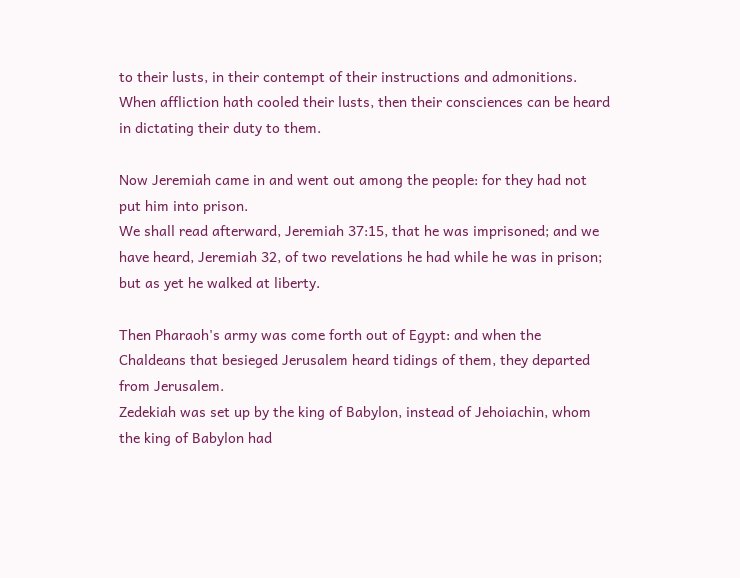to their lusts, in their contempt of their instructions and admonitions. When affliction hath cooled their lusts, then their consciences can be heard in dictating their duty to them.

Now Jeremiah came in and went out among the people: for they had not put him into prison.
We shall read afterward, Jeremiah 37:15, that he was imprisoned; and we have heard, Jeremiah 32, of two revelations he had while he was in prison; but as yet he walked at liberty.

Then Pharaoh's army was come forth out of Egypt: and when the Chaldeans that besieged Jerusalem heard tidings of them, they departed from Jerusalem.
Zedekiah was set up by the king of Babylon, instead of Jehoiachin, whom the king of Babylon had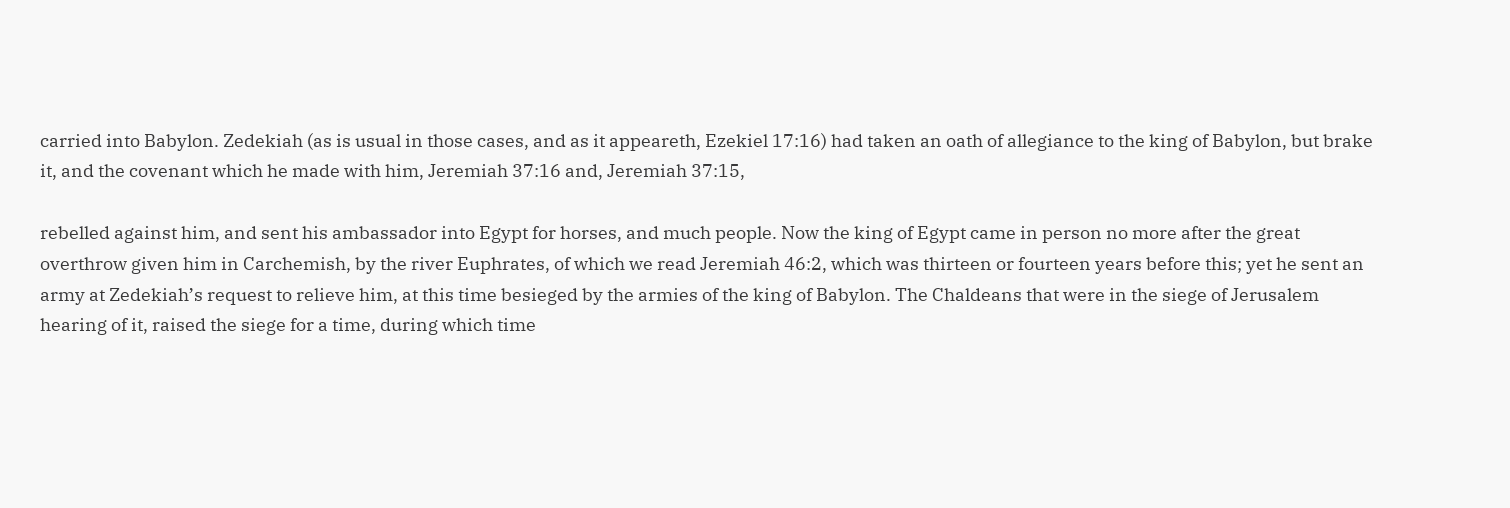carried into Babylon. Zedekiah (as is usual in those cases, and as it appeareth, Ezekiel 17:16) had taken an oath of allegiance to the king of Babylon, but brake it, and the covenant which he made with him, Jeremiah 37:16 and, Jeremiah 37:15,

rebelled against him, and sent his ambassador into Egypt for horses, and much people. Now the king of Egypt came in person no more after the great overthrow given him in Carchemish, by the river Euphrates, of which we read Jeremiah 46:2, which was thirteen or fourteen years before this; yet he sent an army at Zedekiah’s request to relieve him, at this time besieged by the armies of the king of Babylon. The Chaldeans that were in the siege of Jerusalem hearing of it, raised the siege for a time, during which time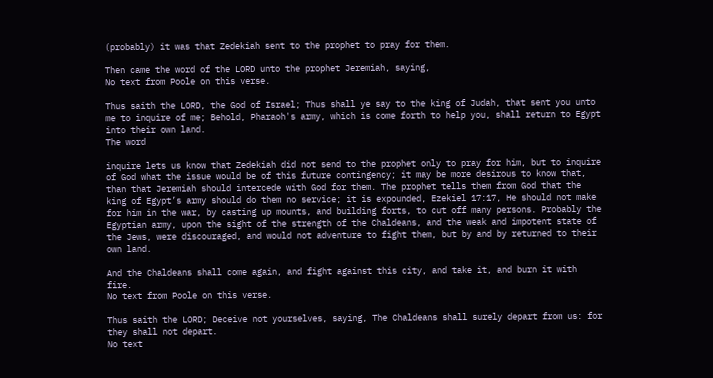(probably) it was that Zedekiah sent to the prophet to pray for them.

Then came the word of the LORD unto the prophet Jeremiah, saying,
No text from Poole on this verse.

Thus saith the LORD, the God of Israel; Thus shall ye say to the king of Judah, that sent you unto me to inquire of me; Behold, Pharaoh's army, which is come forth to help you, shall return to Egypt into their own land.
The word

inquire lets us know that Zedekiah did not send to the prophet only to pray for him, but to inquire of God what the issue would be of this future contingency; it may be more desirous to know that, than that Jeremiah should intercede with God for them. The prophet tells them from God that the king of Egypt’s army should do them no service; it is expounded, Ezekiel 17:17, He should not make for him in the war, by casting up mounts, and building forts, to cut off many persons. Probably the Egyptian army, upon the sight of the strength of the Chaldeans, and the weak and impotent state of the Jews, were discouraged, and would not adventure to fight them, but by and by returned to their own land.

And the Chaldeans shall come again, and fight against this city, and take it, and burn it with fire.
No text from Poole on this verse.

Thus saith the LORD; Deceive not yourselves, saying, The Chaldeans shall surely depart from us: for they shall not depart.
No text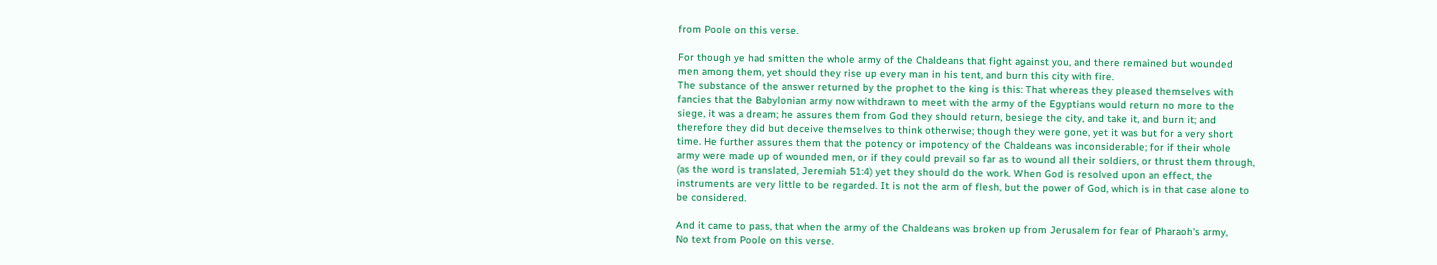from Poole on this verse.

For though ye had smitten the whole army of the Chaldeans that fight against you, and there remained but wounded men among them, yet should they rise up every man in his tent, and burn this city with fire.
The substance of the answer returned by the prophet to the king is this: That whereas they pleased themselves with fancies that the Babylonian army now withdrawn to meet with the army of the Egyptians would return no more to the siege, it was a dream; he assures them from God they should return, besiege the city, and take it, and burn it; and therefore they did but deceive themselves to think otherwise; though they were gone, yet it was but for a very short time. He further assures them that the potency or impotency of the Chaldeans was inconsiderable; for if their whole army were made up of wounded men, or if they could prevail so far as to wound all their soldiers, or thrust them through, (as the word is translated, Jeremiah 51:4) yet they should do the work. When God is resolved upon an effect, the instruments are very little to be regarded. It is not the arm of flesh, but the power of God, which is in that case alone to be considered.

And it came to pass, that when the army of the Chaldeans was broken up from Jerusalem for fear of Pharaoh's army,
No text from Poole on this verse.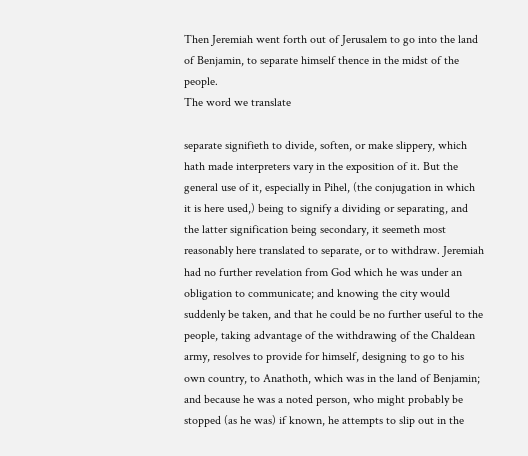Then Jeremiah went forth out of Jerusalem to go into the land of Benjamin, to separate himself thence in the midst of the people.
The word we translate

separate signifieth to divide, soften, or make slippery, which hath made interpreters vary in the exposition of it. But the general use of it, especially in Pihel, (the conjugation in which it is here used,) being to signify a dividing or separating, and the latter signification being secondary, it seemeth most reasonably here translated to separate, or to withdraw. Jeremiah had no further revelation from God which he was under an obligation to communicate; and knowing the city would suddenly be taken, and that he could be no further useful to the people, taking advantage of the withdrawing of the Chaldean army, resolves to provide for himself, designing to go to his own country, to Anathoth, which was in the land of Benjamin; and because he was a noted person, who might probably be stopped (as he was) if known, he attempts to slip out in the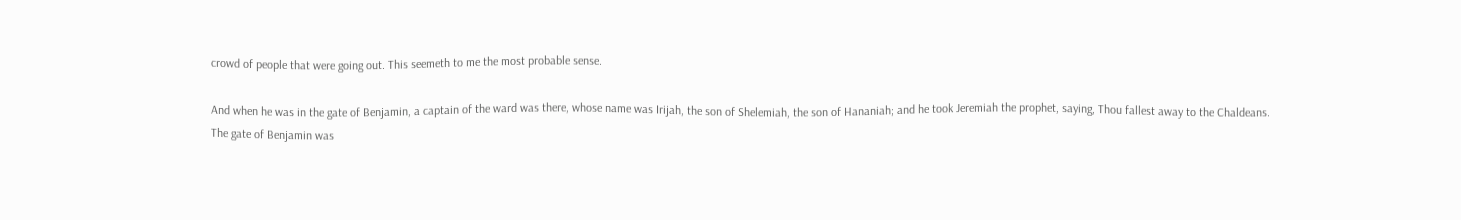crowd of people that were going out. This seemeth to me the most probable sense.

And when he was in the gate of Benjamin, a captain of the ward was there, whose name was Irijah, the son of Shelemiah, the son of Hananiah; and he took Jeremiah the prophet, saying, Thou fallest away to the Chaldeans.
The gate of Benjamin was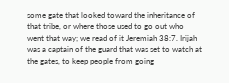some gate that looked toward the inheritance of that tribe, or where those used to go out who went that way; we read of it Jeremiah 38:7. Irijah was a captain of the guard that was set to watch at the gates, to keep people from going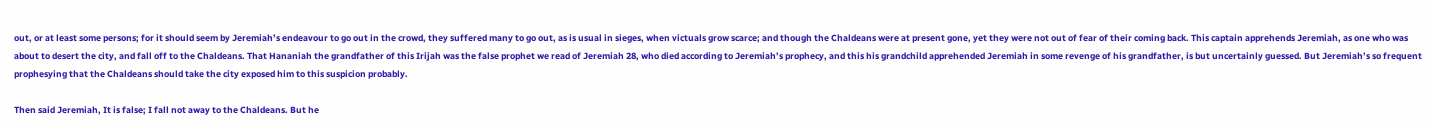out, or at least some persons; for it should seem by Jeremiah’s endeavour to go out in the crowd, they suffered many to go out, as is usual in sieges, when victuals grow scarce; and though the Chaldeans were at present gone, yet they were not out of fear of their coming back. This captain apprehends Jeremiah, as one who was about to desert the city, and fall off to the Chaldeans. That Hananiah the grandfather of this Irijah was the false prophet we read of Jeremiah 28, who died according to Jeremiah’s prophecy, and this his grandchild apprehended Jeremiah in some revenge of his grandfather, is but uncertainly guessed. But Jeremiah’s so frequent prophesying that the Chaldeans should take the city exposed him to this suspicion probably.

Then said Jeremiah, It is false; I fall not away to the Chaldeans. But he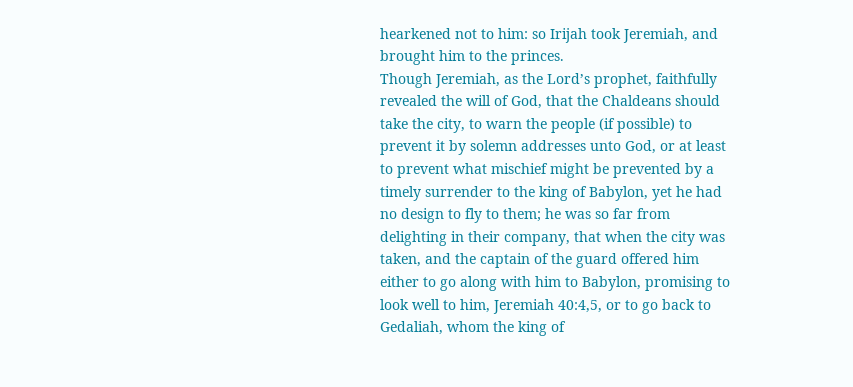hearkened not to him: so Irijah took Jeremiah, and brought him to the princes.
Though Jeremiah, as the Lord’s prophet, faithfully revealed the will of God, that the Chaldeans should take the city, to warn the people (if possible) to prevent it by solemn addresses unto God, or at least to prevent what mischief might be prevented by a timely surrender to the king of Babylon, yet he had no design to fly to them; he was so far from delighting in their company, that when the city was taken, and the captain of the guard offered him either to go along with him to Babylon, promising to look well to him, Jeremiah 40:4,5, or to go back to Gedaliah, whom the king of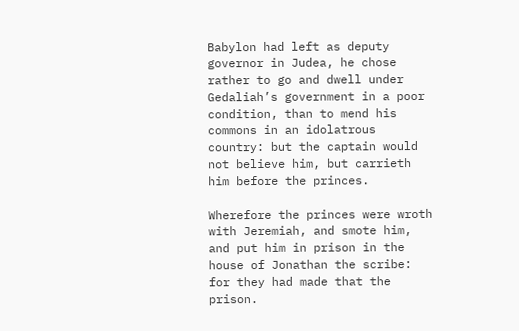Babylon had left as deputy governor in Judea, he chose rather to go and dwell under Gedaliah’s government in a poor condition, than to mend his commons in an idolatrous country: but the captain would not believe him, but carrieth him before the princes.

Wherefore the princes were wroth with Jeremiah, and smote him, and put him in prison in the house of Jonathan the scribe: for they had made that the prison.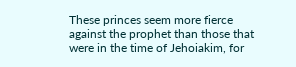These princes seem more fierce against the prophet than those that were in the time of Jehoiakim, for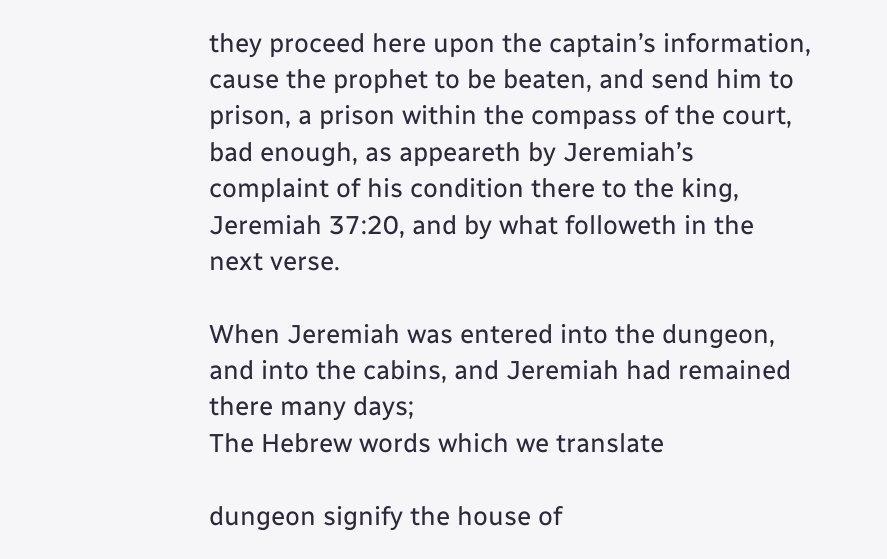they proceed here upon the captain’s information, cause the prophet to be beaten, and send him to prison, a prison within the compass of the court, bad enough, as appeareth by Jeremiah’s complaint of his condition there to the king, Jeremiah 37:20, and by what followeth in the next verse.

When Jeremiah was entered into the dungeon, and into the cabins, and Jeremiah had remained there many days;
The Hebrew words which we translate

dungeon signify the house of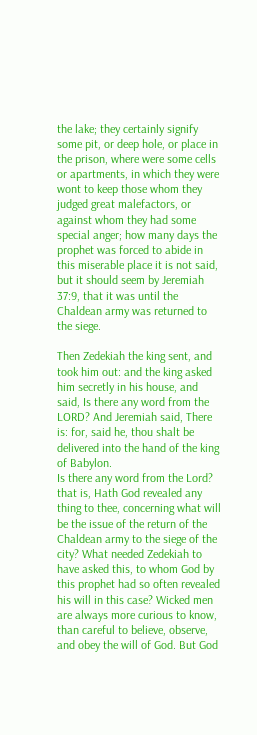the lake; they certainly signify some pit, or deep hole, or place in the prison, where were some cells or apartments, in which they were wont to keep those whom they judged great malefactors, or against whom they had some special anger; how many days the prophet was forced to abide in this miserable place it is not said, but it should seem by Jeremiah 37:9, that it was until the Chaldean army was returned to the siege.

Then Zedekiah the king sent, and took him out: and the king asked him secretly in his house, and said, Is there any word from the LORD? And Jeremiah said, There is: for, said he, thou shalt be delivered into the hand of the king of Babylon.
Is there any word from the Lord? that is, Hath God revealed any thing to thee, concerning what will be the issue of the return of the Chaldean army to the siege of the city? What needed Zedekiah to have asked this, to whom God by this prophet had so often revealed his will in this case? Wicked men are always more curious to know, than careful to believe, observe, and obey the will of God. But God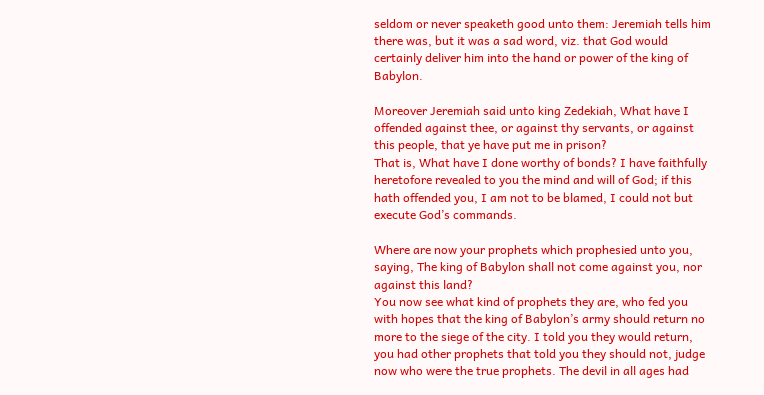seldom or never speaketh good unto them: Jeremiah tells him there was, but it was a sad word, viz. that God would certainly deliver him into the hand or power of the king of Babylon.

Moreover Jeremiah said unto king Zedekiah, What have I offended against thee, or against thy servants, or against this people, that ye have put me in prison?
That is, What have I done worthy of bonds? I have faithfully heretofore revealed to you the mind and will of God; if this hath offended you, I am not to be blamed, I could not but execute God’s commands.

Where are now your prophets which prophesied unto you, saying, The king of Babylon shall not come against you, nor against this land?
You now see what kind of prophets they are, who fed you with hopes that the king of Babylon’s army should return no more to the siege of the city. I told you they would return, you had other prophets that told you they should not, judge now who were the true prophets. The devil in all ages had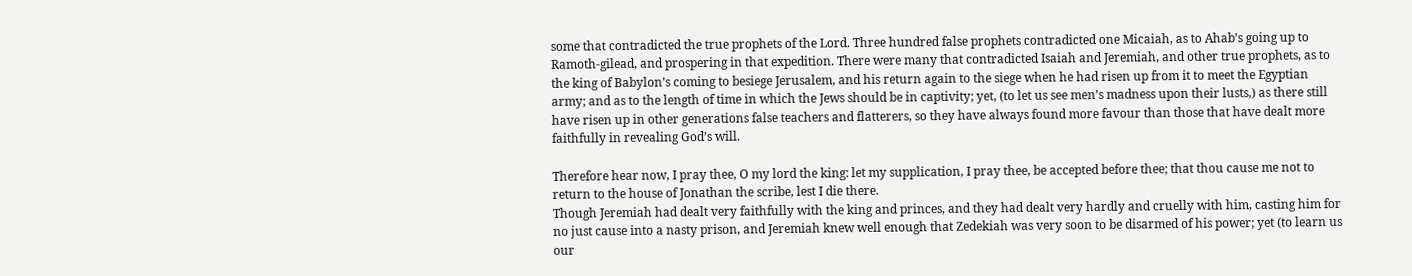some that contradicted the true prophets of the Lord. Three hundred false prophets contradicted one Micaiah, as to Ahab’s going up to Ramoth-gilead, and prospering in that expedition. There were many that contradicted Isaiah and Jeremiah, and other true prophets, as to the king of Babylon’s coming to besiege Jerusalem, and his return again to the siege when he had risen up from it to meet the Egyptian army; and as to the length of time in which the Jews should be in captivity; yet, (to let us see men’s madness upon their lusts,) as there still have risen up in other generations false teachers and flatterers, so they have always found more favour than those that have dealt more faithfully in revealing God’s will.

Therefore hear now, I pray thee, O my lord the king: let my supplication, I pray thee, be accepted before thee; that thou cause me not to return to the house of Jonathan the scribe, lest I die there.
Though Jeremiah had dealt very faithfully with the king and princes, and they had dealt very hardly and cruelly with him, casting him for no just cause into a nasty prison, and Jeremiah knew well enough that Zedekiah was very soon to be disarmed of his power; yet (to learn us our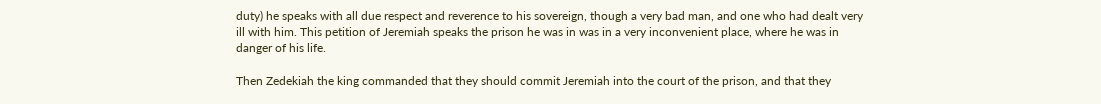duty) he speaks with all due respect and reverence to his sovereign, though a very bad man, and one who had dealt very ill with him. This petition of Jeremiah speaks the prison he was in was in a very inconvenient place, where he was in danger of his life.

Then Zedekiah the king commanded that they should commit Jeremiah into the court of the prison, and that they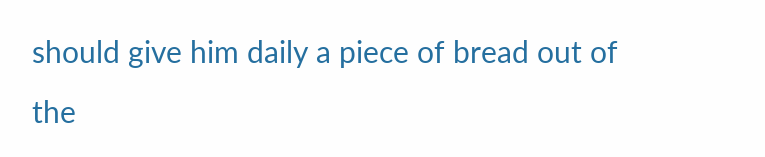should give him daily a piece of bread out of the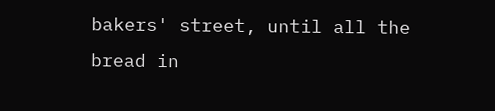bakers' street, until all the bread in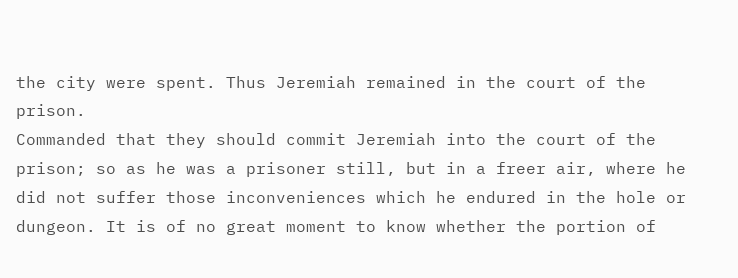the city were spent. Thus Jeremiah remained in the court of the prison.
Commanded that they should commit Jeremiah into the court of the prison; so as he was a prisoner still, but in a freer air, where he did not suffer those inconveniences which he endured in the hole or dungeon. It is of no great moment to know whether the portion of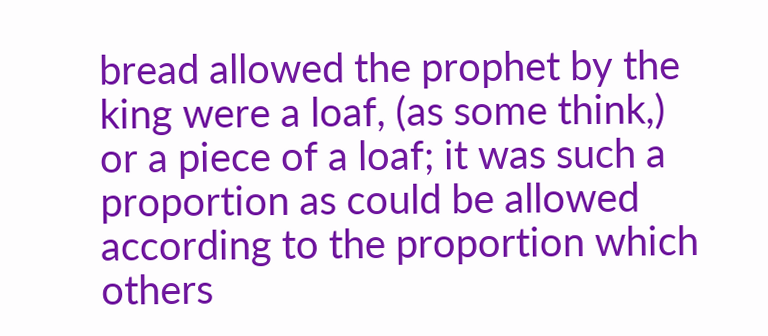bread allowed the prophet by the king were a loaf, (as some think,) or a piece of a loaf; it was such a proportion as could be allowed according to the proportion which others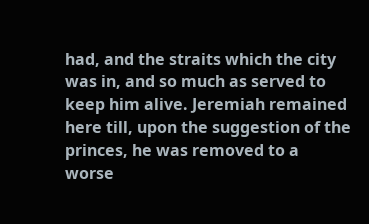had, and the straits which the city was in, and so much as served to keep him alive. Jeremiah remained here till, upon the suggestion of the princes, he was removed to a worse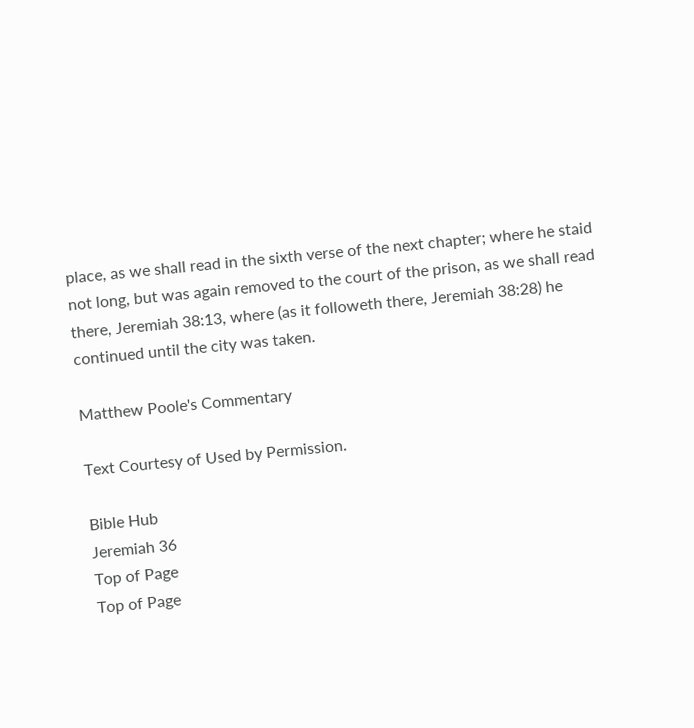place, as we shall read in the sixth verse of the next chapter; where he staid not long, but was again removed to the court of the prison, as we shall read there, Jeremiah 38:13, where (as it followeth there, Jeremiah 38:28) he continued until the city was taken.

Matthew Poole's Commentary

Text Courtesy of Used by Permission.

Bible Hub
Jeremiah 36
Top of Page
Top of Page